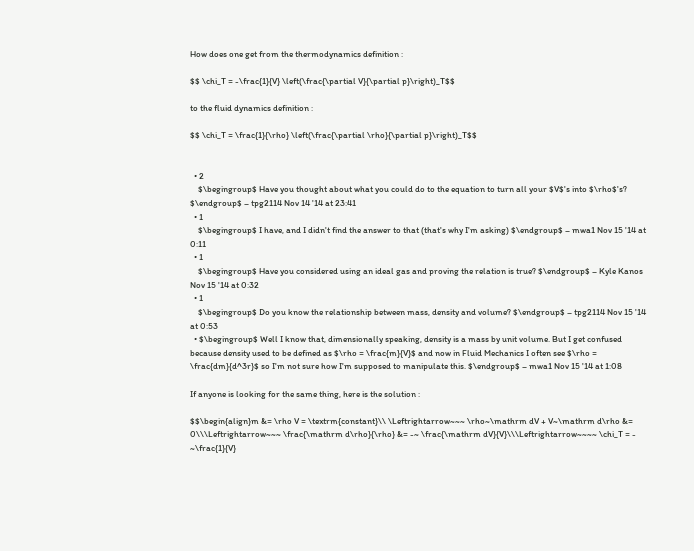How does one get from the thermodynamics definition :

$$ \chi_T = -\frac{1}{V} \left(\frac{\partial V}{\partial p}\right)_T$$

to the fluid dynamics definition :

$$ \chi_T = \frac{1}{\rho} \left(\frac{\partial \rho}{\partial p}\right)_T$$


  • 2
    $\begingroup$ Have you thought about what you could do to the equation to turn all your $V$'s into $\rho$'s? $\endgroup$ – tpg2114 Nov 14 '14 at 23:41
  • 1
    $\begingroup$ I have, and I didn't find the answer to that (that's why I'm asking) $\endgroup$ – mwa1 Nov 15 '14 at 0:11
  • 1
    $\begingroup$ Have you considered using an ideal gas and proving the relation is true? $\endgroup$ – Kyle Kanos Nov 15 '14 at 0:32
  • 1
    $\begingroup$ Do you know the relationship between mass, density and volume? $\endgroup$ – tpg2114 Nov 15 '14 at 0:53
  • $\begingroup$ Well I know that, dimensionally speaking, density is a mass by unit volume. But I get confused because density used to be defined as $\rho = \frac{m}{V}$ and now in Fluid Mechanics I often see $\rho = \frac{dm}{d^3r}$ so I'm not sure how I'm supposed to manipulate this. $\endgroup$ – mwa1 Nov 15 '14 at 1:08

If anyone is looking for the same thing, here is the solution :

$$\begin{align}m &= \rho V = \textrm{constant}\\ \Leftrightarrow~~~ \rho~\mathrm dV + V~\mathrm d\rho &= 0\\\Leftrightarrow~~~ \frac{\mathrm d\rho}{\rho} &= -~ \frac{\mathrm dV}{V}\\\Leftrightarrow~~~~ \chi_T = - ~\frac{1}{V}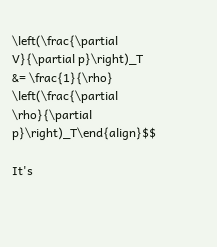\left(\frac{\partial V}{\partial p}\right)_T &= \frac{1}{\rho} \left(\frac{\partial \rho}{\partial p}\right)_T\end{align}$$

It's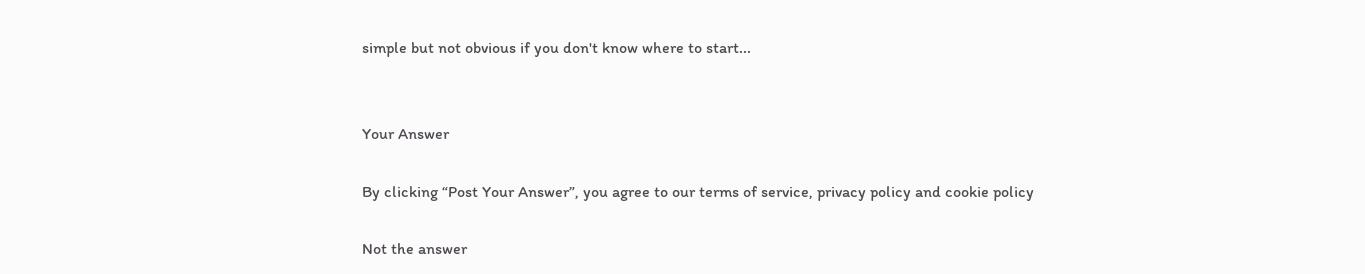simple but not obvious if you don't know where to start...


Your Answer

By clicking “Post Your Answer”, you agree to our terms of service, privacy policy and cookie policy

Not the answer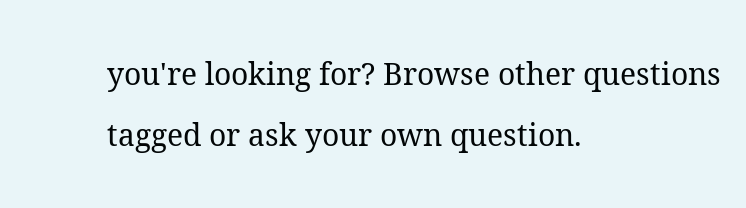you're looking for? Browse other questions tagged or ask your own question.